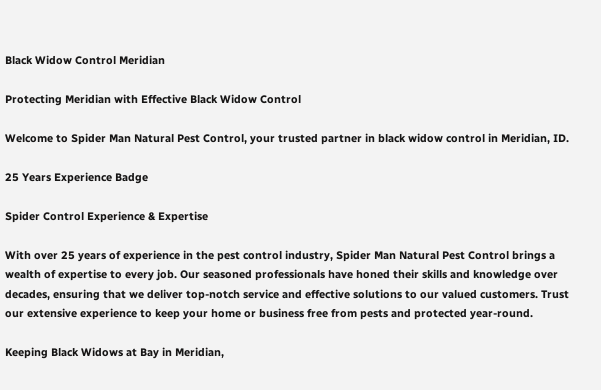Black Widow Control Meridian

Protecting Meridian with Effective Black Widow Control

Welcome to Spider Man Natural Pest Control, your trusted partner in black widow control in Meridian, ID.

25 Years Experience Badge

Spider Control Experience & Expertise

With over 25 years of experience in the pest control industry, Spider Man Natural Pest Control brings a wealth of expertise to every job. Our seasoned professionals have honed their skills and knowledge over decades, ensuring that we deliver top-notch service and effective solutions to our valued customers. Trust our extensive experience to keep your home or business free from pests and protected year-round.

Keeping Black Widows at Bay in Meridian,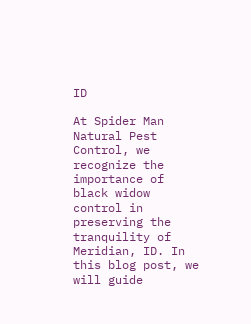ID

At Spider Man Natural Pest Control, we recognize the importance of black widow control in preserving the tranquility of Meridian, ID. In this blog post, we will guide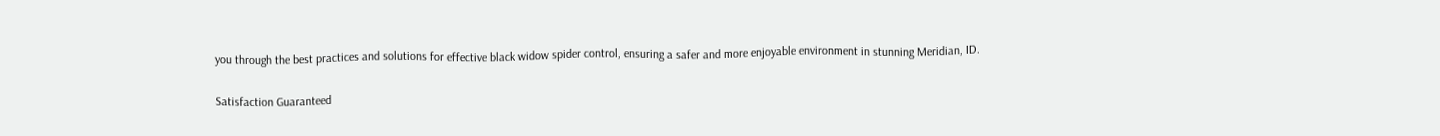you through the best practices and solutions for effective black widow spider control, ensuring a safer and more enjoyable environment in stunning Meridian, ID.

Satisfaction Guaranteed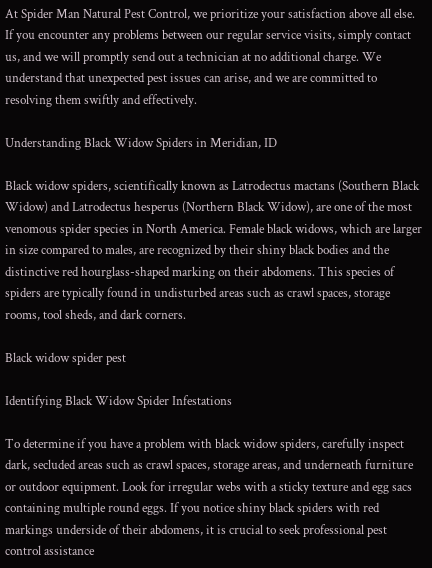At Spider Man Natural Pest Control, we prioritize your satisfaction above all else. If you encounter any problems between our regular service visits, simply contact us, and we will promptly send out a technician at no additional charge. We understand that unexpected pest issues can arise, and we are committed to resolving them swiftly and effectively.

Understanding Black Widow Spiders in Meridian, ID

Black widow spiders, scientifically known as Latrodectus mactans (Southern Black Widow) and Latrodectus hesperus (Northern Black Widow), are one of the most venomous spider species in North America. Female black widows, which are larger in size compared to males, are recognized by their shiny black bodies and the distinctive red hourglass-shaped marking on their abdomens. This species of spiders are typically found in undisturbed areas such as crawl spaces, storage rooms, tool sheds, and dark corners.

Black widow spider pest

Identifying Black Widow Spider Infestations

To determine if you have a problem with black widow spiders, carefully inspect dark, secluded areas such as crawl spaces, storage areas, and underneath furniture or outdoor equipment. Look for irregular webs with a sticky texture and egg sacs containing multiple round eggs. If you notice shiny black spiders with red markings underside of their abdomens, it is crucial to seek professional pest control assistance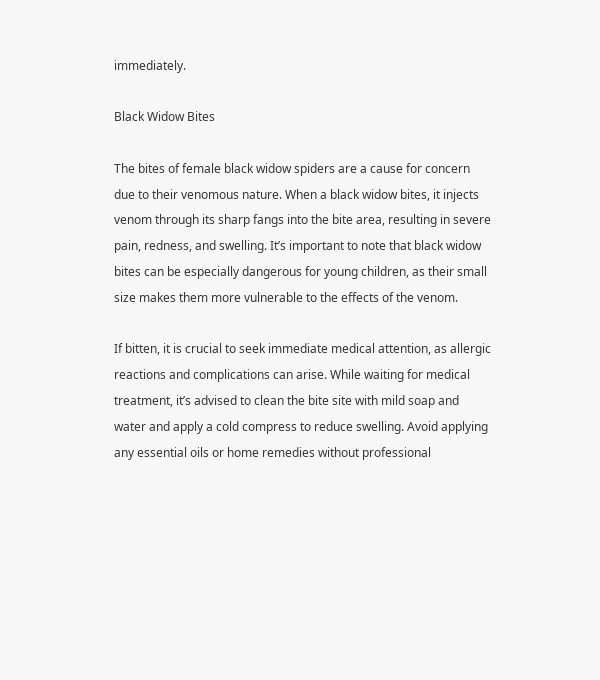immediately.

Black Widow Bites

The bites of female black widow spiders are a cause for concern due to their venomous nature. When a black widow bites, it injects venom through its sharp fangs into the bite area, resulting in severe pain, redness, and swelling. It’s important to note that black widow bites can be especially dangerous for young children, as their small size makes them more vulnerable to the effects of the venom.

If bitten, it is crucial to seek immediate medical attention, as allergic reactions and complications can arise. While waiting for medical treatment, it’s advised to clean the bite site with mild soap and water and apply a cold compress to reduce swelling. Avoid applying any essential oils or home remedies without professional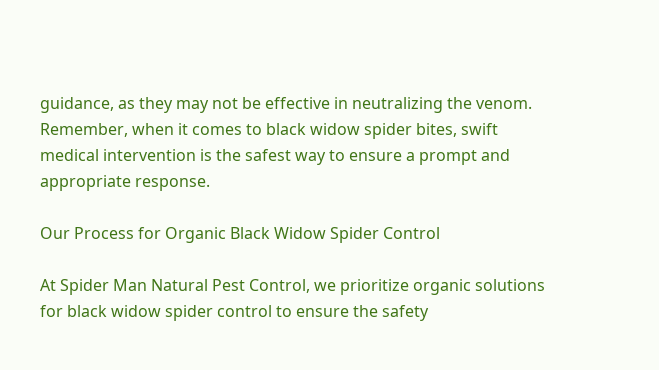guidance, as they may not be effective in neutralizing the venom. Remember, when it comes to black widow spider bites, swift medical intervention is the safest way to ensure a prompt and appropriate response.

Our Process for Organic Black Widow Spider Control

At Spider Man Natural Pest Control, we prioritize organic solutions for black widow spider control to ensure the safety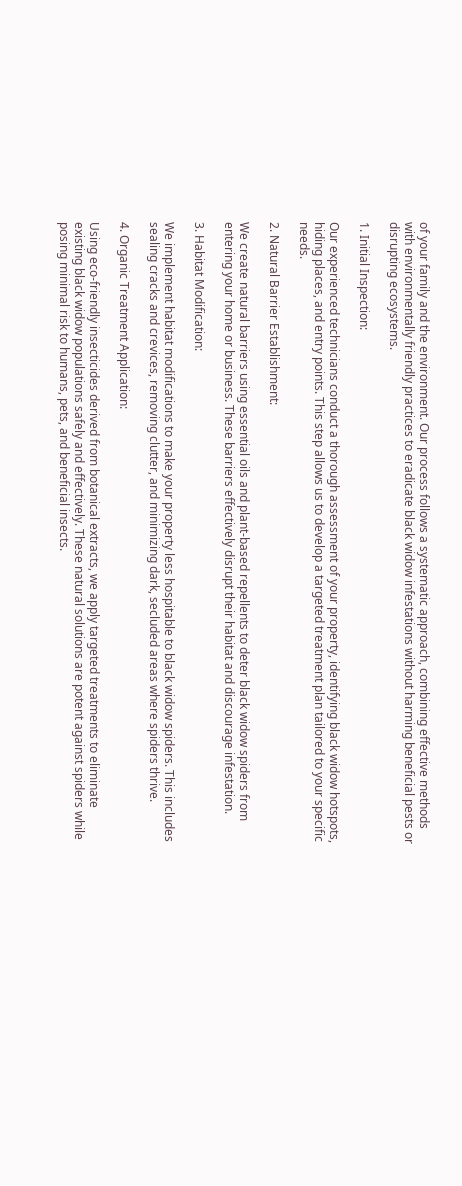of your family and the environment. Our process follows a systematic approach, combining effective methods with environmentally friendly practices to eradicate black widow infestations without harming beneficial pests or disrupting ecosystems.

1. Initial Inspection:

Our experienced technicians conduct a thorough assessment of your property, identifying black widow hotspots, hiding places, and entry points. This step allows us to develop a targeted treatment plan tailored to your specific needs.

2. Natural Barrier Establishment:

We create natural barriers using essential oils and plant-based repellents to deter black widow spiders from entering your home or business. These barriers effectively disrupt their habitat and discourage infestation.

3. Habitat Modification:

We implement habitat modifications to make your property less hospitable to black widow spiders. This includes sealing cracks and crevices, removing clutter, and minimizing dark, secluded areas where spiders thrive.

4. Organic Treatment Application:

Using eco-friendly insecticides derived from botanical extracts, we apply targeted treatments to eliminate existing black widow populations safely and effectively. These natural solutions are potent against spiders while posing minimal risk to humans, pets, and beneficial insects.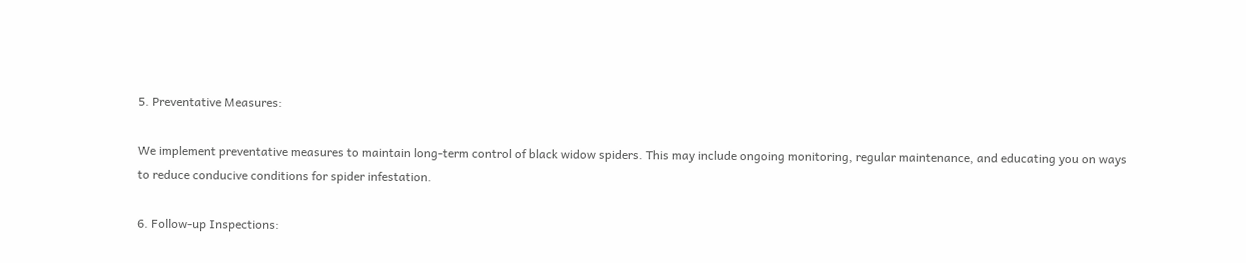5. Preventative Measures:

We implement preventative measures to maintain long-term control of black widow spiders. This may include ongoing monitoring, regular maintenance, and educating you on ways to reduce conducive conditions for spider infestation.

6. Follow-up Inspections: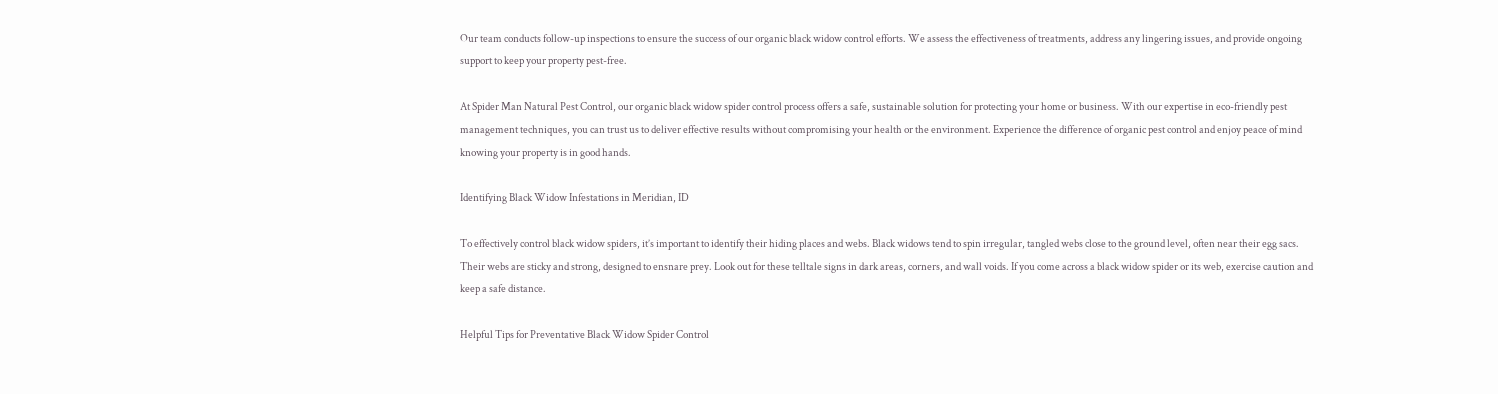Our team conducts follow-up inspections to ensure the success of our organic black widow control efforts. We assess the effectiveness of treatments, address any lingering issues, and provide ongoing support to keep your property pest-free.

At Spider Man Natural Pest Control, our organic black widow spider control process offers a safe, sustainable solution for protecting your home or business. With our expertise in eco-friendly pest management techniques, you can trust us to deliver effective results without compromising your health or the environment. Experience the difference of organic pest control and enjoy peace of mind knowing your property is in good hands.

Identifying Black Widow Infestations in Meridian, ID

To effectively control black widow spiders, it’s important to identify their hiding places and webs. Black widows tend to spin irregular, tangled webs close to the ground level, often near their egg sacs. Their webs are sticky and strong, designed to ensnare prey. Look out for these telltale signs in dark areas, corners, and wall voids. If you come across a black widow spider or its web, exercise caution and keep a safe distance.

Helpful Tips for Preventative Black Widow Spider Control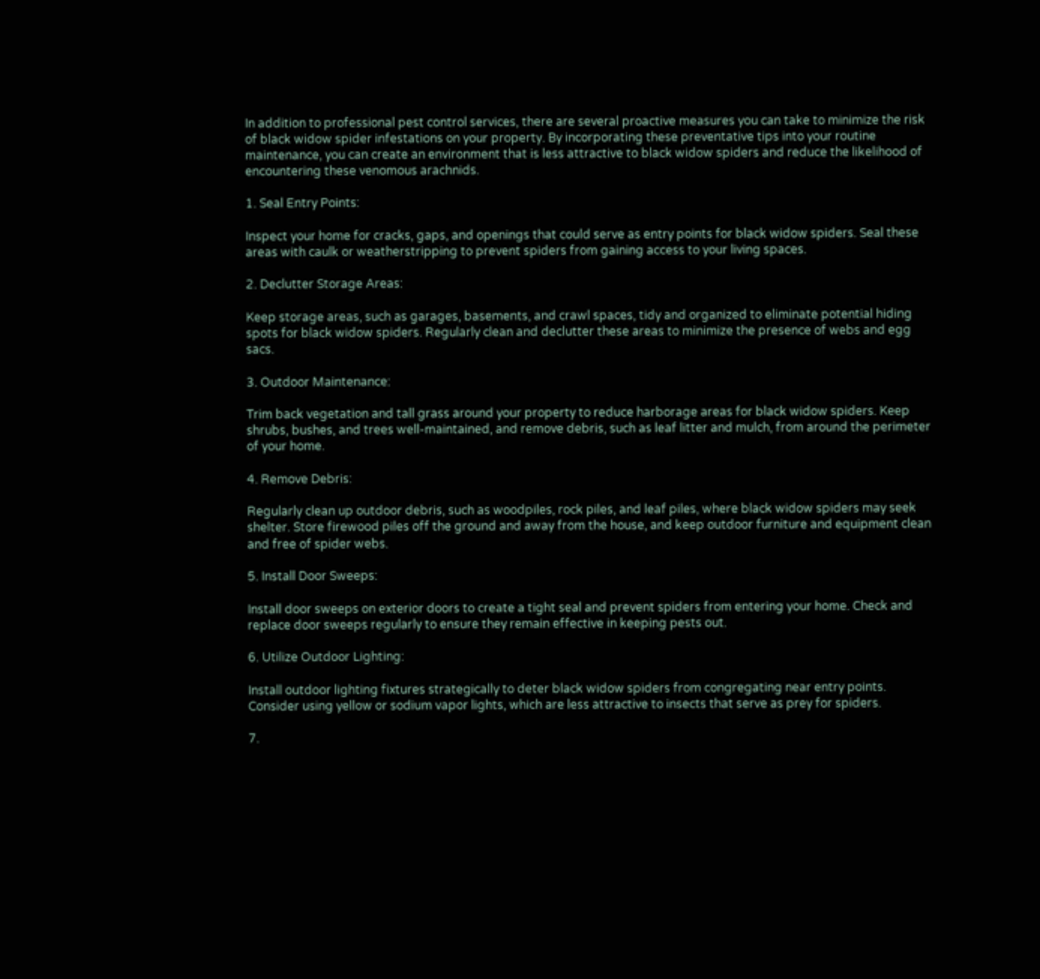In addition to professional pest control services, there are several proactive measures you can take to minimize the risk of black widow spider infestations on your property. By incorporating these preventative tips into your routine maintenance, you can create an environment that is less attractive to black widow spiders and reduce the likelihood of encountering these venomous arachnids.

1. Seal Entry Points:

Inspect your home for cracks, gaps, and openings that could serve as entry points for black widow spiders. Seal these areas with caulk or weatherstripping to prevent spiders from gaining access to your living spaces.

2. Declutter Storage Areas:

Keep storage areas, such as garages, basements, and crawl spaces, tidy and organized to eliminate potential hiding spots for black widow spiders. Regularly clean and declutter these areas to minimize the presence of webs and egg sacs.

3. Outdoor Maintenance:

Trim back vegetation and tall grass around your property to reduce harborage areas for black widow spiders. Keep shrubs, bushes, and trees well-maintained, and remove debris, such as leaf litter and mulch, from around the perimeter of your home.

4. Remove Debris:

Regularly clean up outdoor debris, such as woodpiles, rock piles, and leaf piles, where black widow spiders may seek shelter. Store firewood piles off the ground and away from the house, and keep outdoor furniture and equipment clean and free of spider webs.

5. Install Door Sweeps:

Install door sweeps on exterior doors to create a tight seal and prevent spiders from entering your home. Check and replace door sweeps regularly to ensure they remain effective in keeping pests out.

6. Utilize Outdoor Lighting:

Install outdoor lighting fixtures strategically to deter black widow spiders from congregating near entry points. Consider using yellow or sodium vapor lights, which are less attractive to insects that serve as prey for spiders.

7.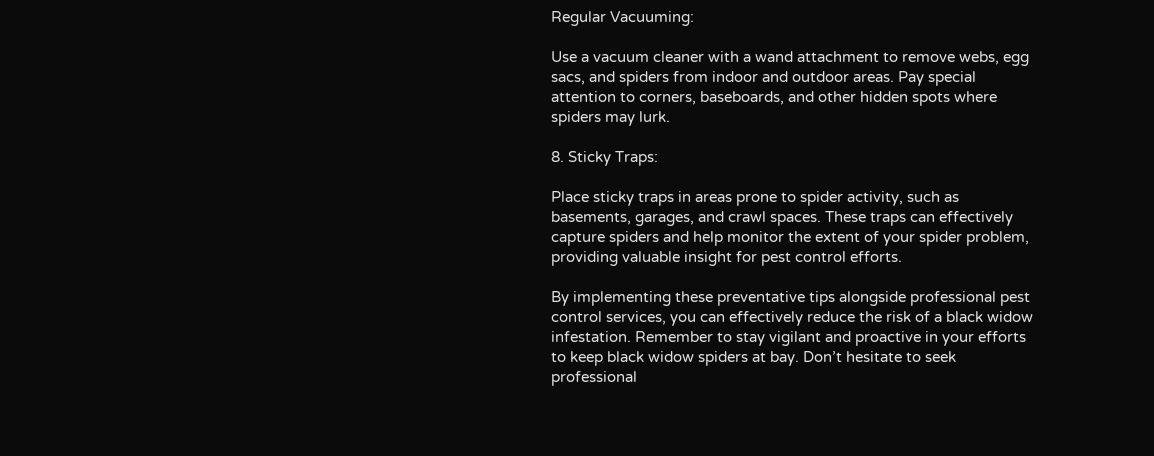Regular Vacuuming:

Use a vacuum cleaner with a wand attachment to remove webs, egg sacs, and spiders from indoor and outdoor areas. Pay special attention to corners, baseboards, and other hidden spots where spiders may lurk.

8. Sticky Traps:

Place sticky traps in areas prone to spider activity, such as basements, garages, and crawl spaces. These traps can effectively capture spiders and help monitor the extent of your spider problem, providing valuable insight for pest control efforts.

By implementing these preventative tips alongside professional pest control services, you can effectively reduce the risk of a black widow infestation. Remember to stay vigilant and proactive in your efforts to keep black widow spiders at bay. Don’t hesitate to seek professional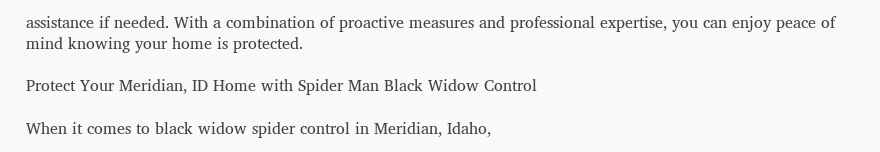assistance if needed. With a combination of proactive measures and professional expertise, you can enjoy peace of mind knowing your home is protected.

Protect Your Meridian, ID Home with Spider Man Black Widow Control

When it comes to black widow spider control in Meridian, Idaho,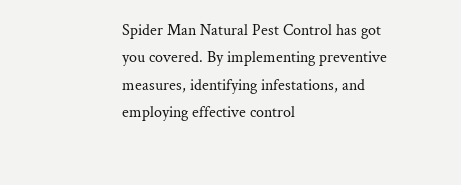Spider Man Natural Pest Control has got you covered. By implementing preventive measures, identifying infestations, and employing effective control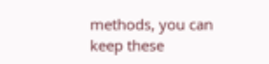methods, you can keep these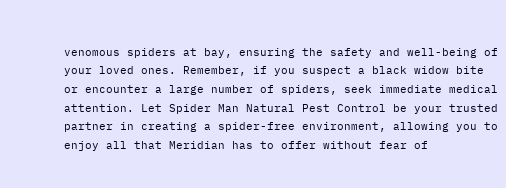venomous spiders at bay, ensuring the safety and well-being of your loved ones. Remember, if you suspect a black widow bite or encounter a large number of spiders, seek immediate medical attention. Let Spider Man Natural Pest Control be your trusted partner in creating a spider-free environment, allowing you to enjoy all that Meridian has to offer without fear of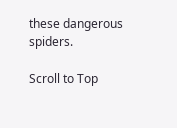these dangerous spiders.

Scroll to Top